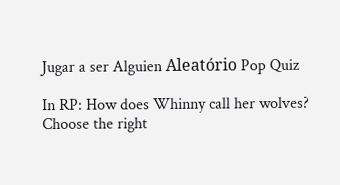Jugar a ser Alguien Aleatório Pop Quiz

In RP: How does Whinny call her wolves?
Choose the right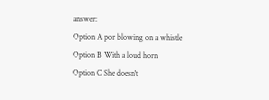answer:
Option A por blowing on a whistle
Option B With a loud horn
Option C She doesn't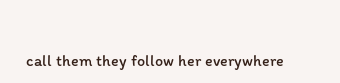call them they follow her everywhere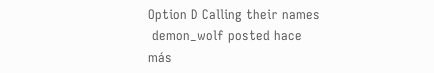Option D Calling their names
 demon_wolf posted hace más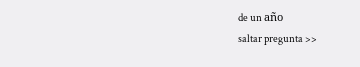de un año
saltar pregunta >>